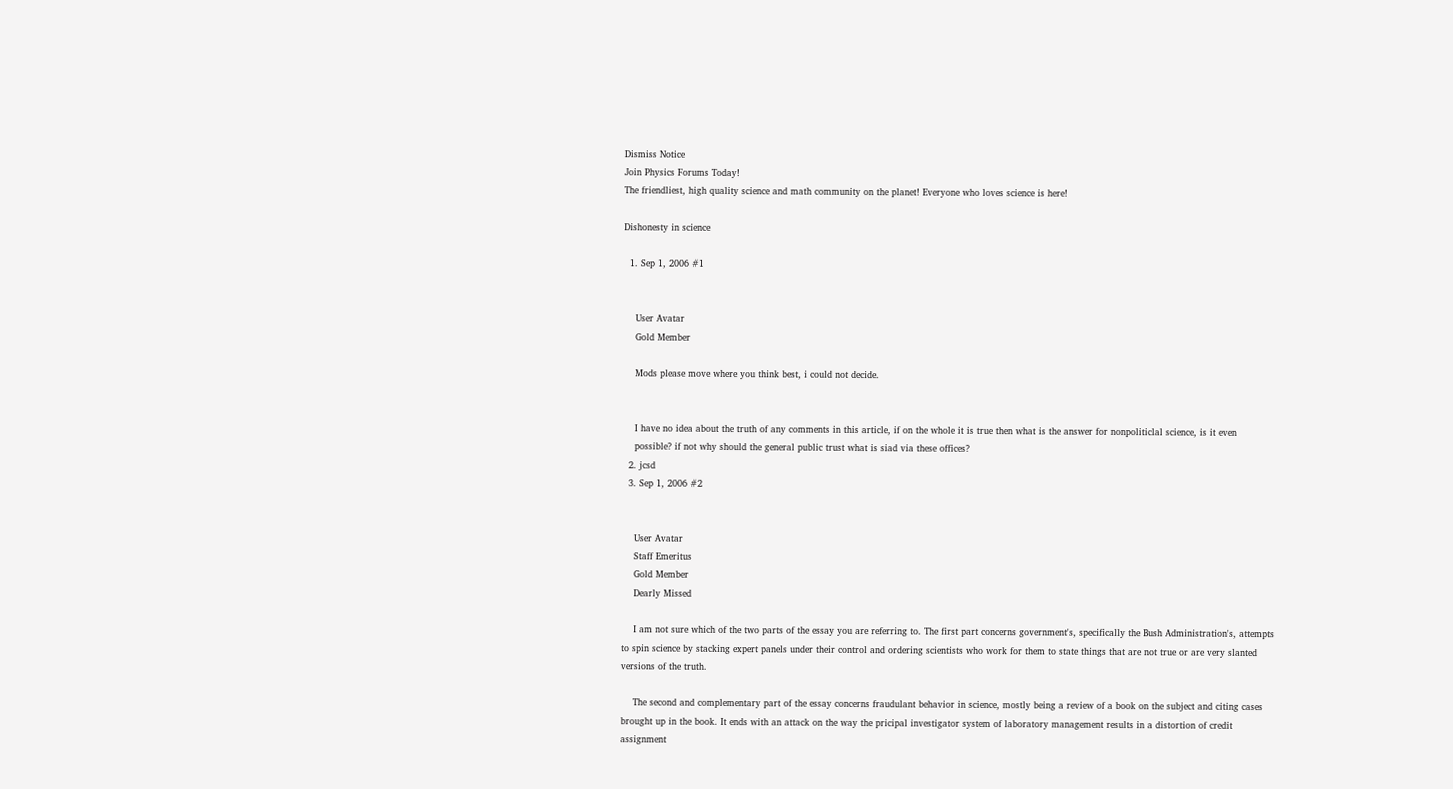Dismiss Notice
Join Physics Forums Today!
The friendliest, high quality science and math community on the planet! Everyone who loves science is here!

Dishonesty in science

  1. Sep 1, 2006 #1


    User Avatar
    Gold Member

    Mods please move where you think best, i could not decide.


    I have no idea about the truth of any comments in this article, if on the whole it is true then what is the answer for nonpoliticlal science, is it even
    possible? if not why should the general public trust what is siad via these offices?
  2. jcsd
  3. Sep 1, 2006 #2


    User Avatar
    Staff Emeritus
    Gold Member
    Dearly Missed

    I am not sure which of the two parts of the essay you are referring to. The first part concerns government's, specifically the Bush Administration's, attempts to spin science by stacking expert panels under their control and ordering scientists who work for them to state things that are not true or are very slanted versions of the truth.

    The second and complementary part of the essay concerns fraudulant behavior in science, mostly being a review of a book on the subject and citing cases brought up in the book. It ends with an attack on the way the pricipal investigator system of laboratory management results in a distortion of credit assignment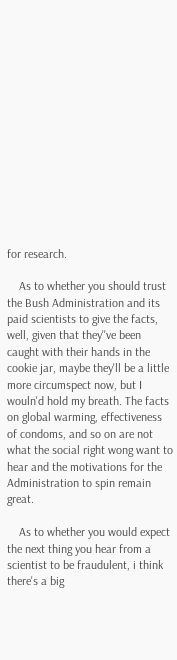for research.

    As to whether you should trust the Bush Administration and its paid scientists to give the facts, well, given that they''ve been caught with their hands in the cookie jar, maybe they'll be a little more circumspect now, but I wouln'd hold my breath. The facts on global warming, effectiveness of condoms, and so on are not what the social right wong want to hear and the motivations for the Administration to spin remain great.

    As to whether you would expect the next thing you hear from a scientist to be fraudulent, i think there's a big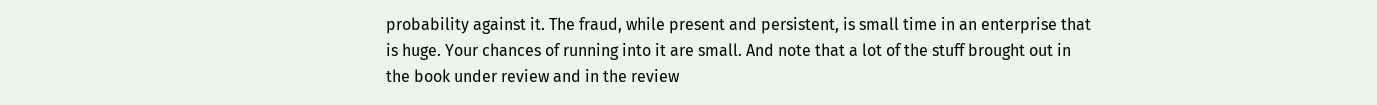probability against it. The fraud, while present and persistent, is small time in an enterprise that is huge. Your chances of running into it are small. And note that a lot of the stuff brought out in the book under review and in the review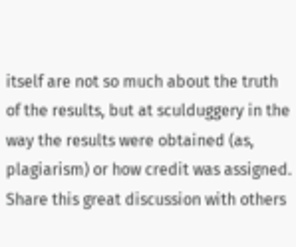itself are not so much about the truth of the results, but at sculduggery in the way the results were obtained (as, plagiarism) or how credit was assigned.
Share this great discussion with others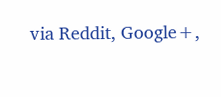via Reddit, Google+,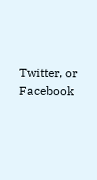Twitter, or Facebook